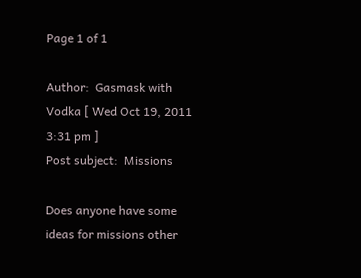Page 1 of 1

Author:  Gasmask with Vodka [ Wed Oct 19, 2011 3:31 pm ]
Post subject:  Missions

Does anyone have some ideas for missions other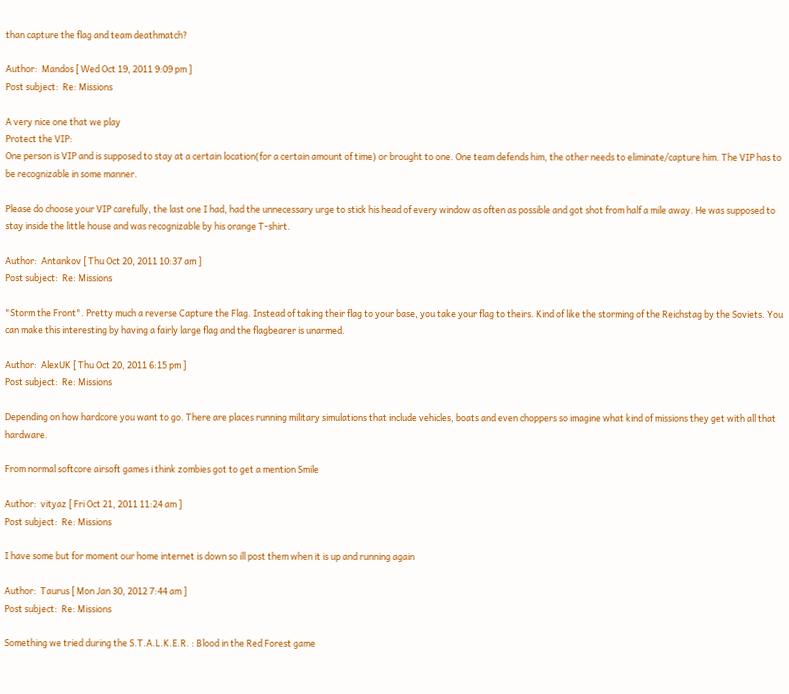than capture the flag and team deathmatch?

Author:  Mandos [ Wed Oct 19, 2011 9:09 pm ]
Post subject:  Re: Missions

A very nice one that we play
Protect the VIP:
One person is VIP and is supposed to stay at a certain location(for a certain amount of time) or brought to one. One team defends him, the other needs to eliminate/capture him. The VIP has to be recognizable in some manner.

Please do choose your VIP carefully, the last one I had, had the unnecessary urge to stick his head of every window as often as possible and got shot from half a mile away. He was supposed to stay inside the little house and was recognizable by his orange T-shirt.

Author:  Antankov [ Thu Oct 20, 2011 10:37 am ]
Post subject:  Re: Missions

"Storm the Front". Pretty much a reverse Capture the Flag. Instead of taking their flag to your base, you take your flag to theirs. Kind of like the storming of the Reichstag by the Soviets. You can make this interesting by having a fairly large flag and the flagbearer is unarmed.

Author:  AlexUK [ Thu Oct 20, 2011 6:15 pm ]
Post subject:  Re: Missions

Depending on how hardcore you want to go. There are places running military simulations that include vehicles, boats and even choppers so imagine what kind of missions they get with all that hardware.

From normal softcore airsoft games i think zombies got to get a mention Smile

Author:  vityaz [ Fri Oct 21, 2011 11:24 am ]
Post subject:  Re: Missions

I have some but for moment our home internet is down so ill post them when it is up and running again

Author:  Taurus [ Mon Jan 30, 2012 7:44 am ]
Post subject:  Re: Missions

Something we tried during the S.T.A.L.K.E.R. : Blood in the Red Forest game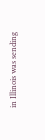in Illinois was sending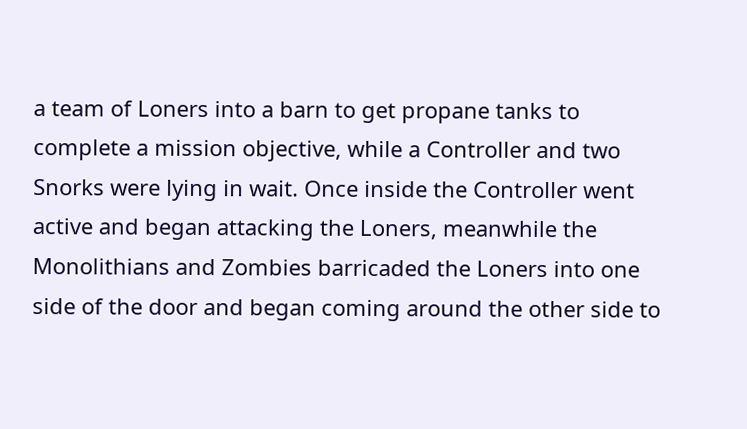a team of Loners into a barn to get propane tanks to complete a mission objective, while a Controller and two Snorks were lying in wait. Once inside the Controller went active and began attacking the Loners, meanwhile the Monolithians and Zombies barricaded the Loners into one side of the door and began coming around the other side to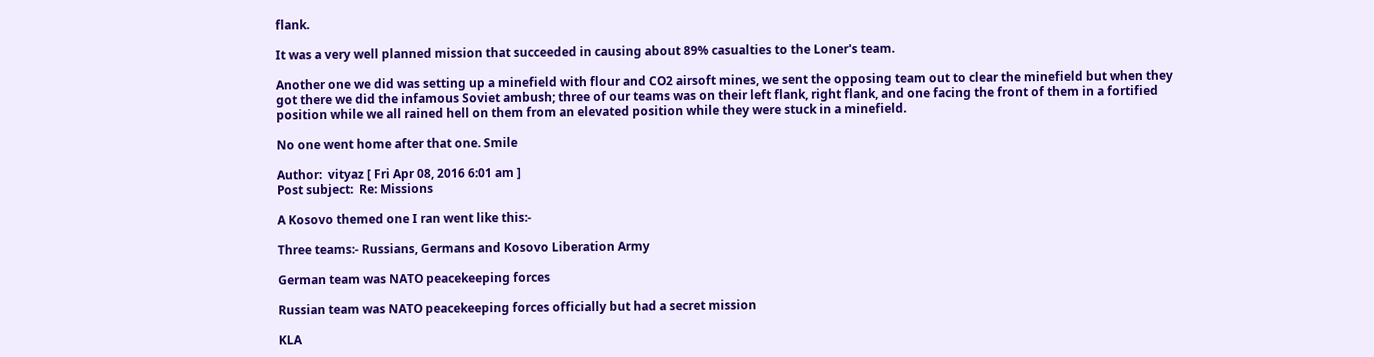flank.

It was a very well planned mission that succeeded in causing about 89% casualties to the Loner's team.

Another one we did was setting up a minefield with flour and CO2 airsoft mines, we sent the opposing team out to clear the minefield but when they got there we did the infamous Soviet ambush; three of our teams was on their left flank, right flank, and one facing the front of them in a fortified position while we all rained hell on them from an elevated position while they were stuck in a minefield.

No one went home after that one. Smile

Author:  vityaz [ Fri Apr 08, 2016 6:01 am ]
Post subject:  Re: Missions

A Kosovo themed one I ran went like this:-

Three teams:- Russians, Germans and Kosovo Liberation Army

German team was NATO peacekeeping forces

Russian team was NATO peacekeeping forces officially but had a secret mission

KLA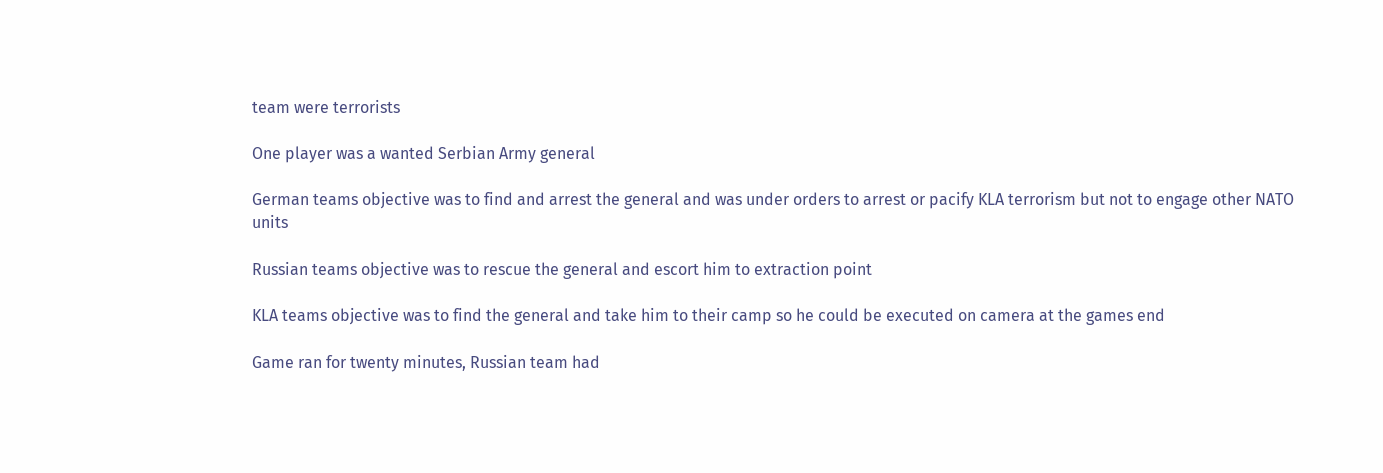team were terrorists

One player was a wanted Serbian Army general

German teams objective was to find and arrest the general and was under orders to arrest or pacify KLA terrorism but not to engage other NATO units

Russian teams objective was to rescue the general and escort him to extraction point

KLA teams objective was to find the general and take him to their camp so he could be executed on camera at the games end

Game ran for twenty minutes, Russian team had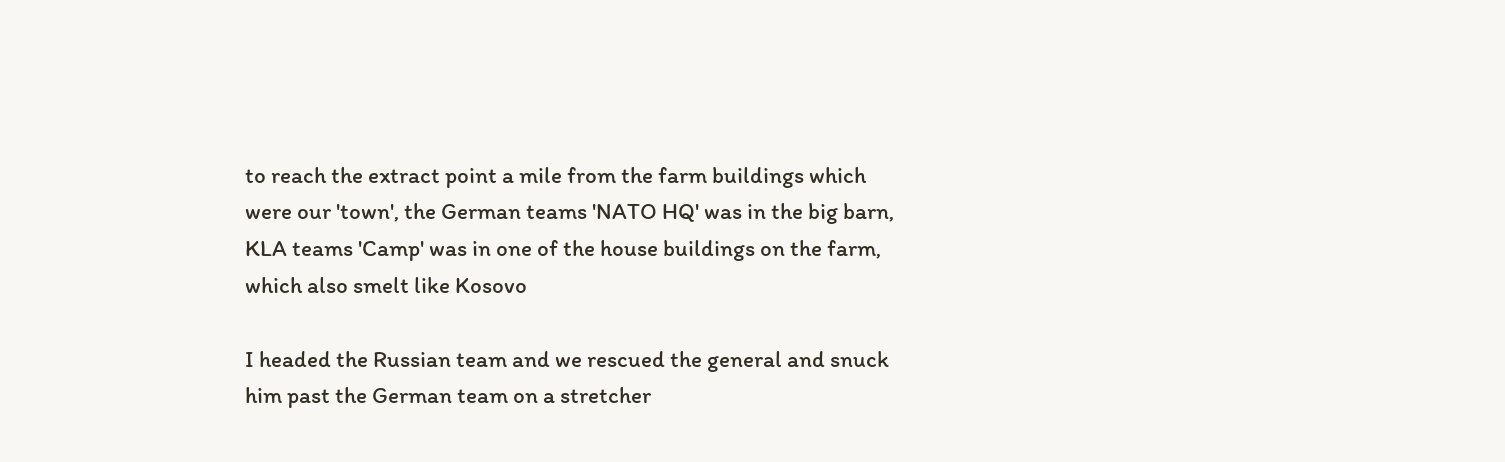to reach the extract point a mile from the farm buildings which were our 'town', the German teams 'NATO HQ' was in the big barn, KLA teams 'Camp' was in one of the house buildings on the farm, which also smelt like Kosovo

I headed the Russian team and we rescued the general and snuck him past the German team on a stretcher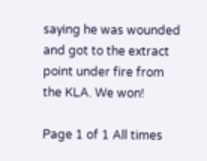saying he was wounded and got to the extract point under fire from the KLA. We won!

Page 1 of 1 All times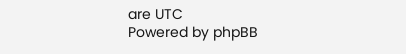are UTC
Powered by phpBB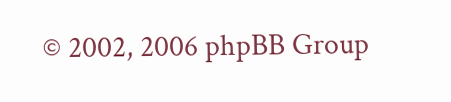© 2002, 2006 phpBB Group